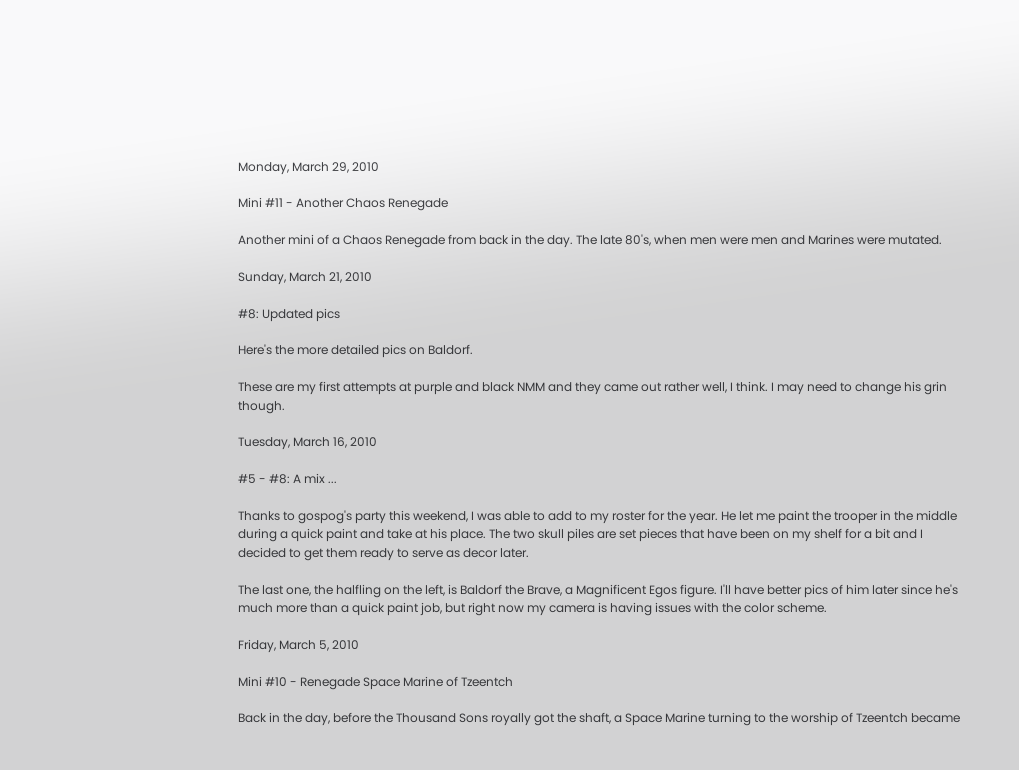Monday, March 29, 2010

Mini #11 - Another Chaos Renegade

Another mini of a Chaos Renegade from back in the day. The late 80's, when men were men and Marines were mutated.

Sunday, March 21, 2010

#8: Updated pics

Here's the more detailed pics on Baldorf.

These are my first attempts at purple and black NMM and they came out rather well, I think. I may need to change his grin though.

Tuesday, March 16, 2010

#5 - #8: A mix ...

Thanks to gospog's party this weekend, I was able to add to my roster for the year. He let me paint the trooper in the middle during a quick paint and take at his place. The two skull piles are set pieces that have been on my shelf for a bit and I decided to get them ready to serve as decor later.

The last one, the halfling on the left, is Baldorf the Brave, a Magnificent Egos figure. I'll have better pics of him later since he's much more than a quick paint job, but right now my camera is having issues with the color scheme.

Friday, March 5, 2010

Mini #10 - Renegade Space Marine of Tzeentch

Back in the day, before the Thousand Sons royally got the shaft, a Space Marine turning to the worship of Tzeentch became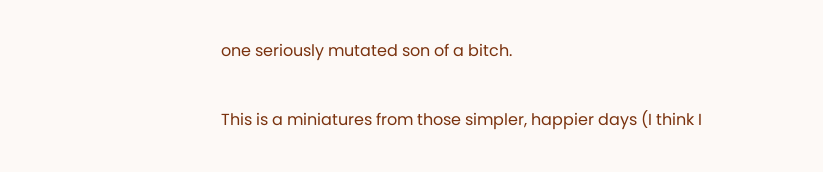one seriously mutated son of a bitch.

This is a miniatures from those simpler, happier days (I think I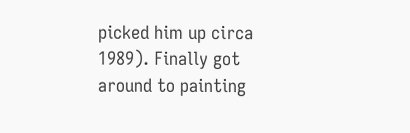picked him up circa 1989). Finally got around to painting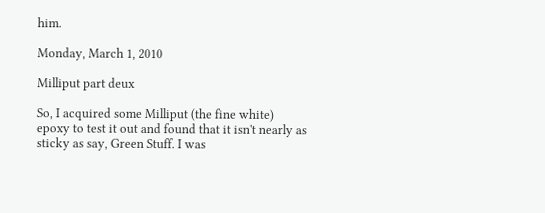him.

Monday, March 1, 2010

Milliput part deux

So, I acquired some Milliput (the fine white) epoxy to test it out and found that it isn't nearly as sticky as say, Green Stuff. I was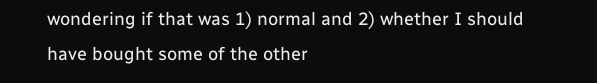wondering if that was 1) normal and 2) whether I should have bought some of the other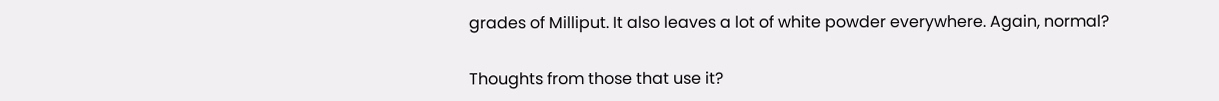grades of Milliput. It also leaves a lot of white powder everywhere. Again, normal?

Thoughts from those that use it?